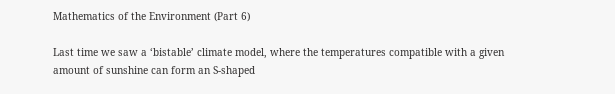Mathematics of the Environment (Part 6)

Last time we saw a ‘bistable’ climate model, where the temperatures compatible with a given amount of sunshine can form an S-shaped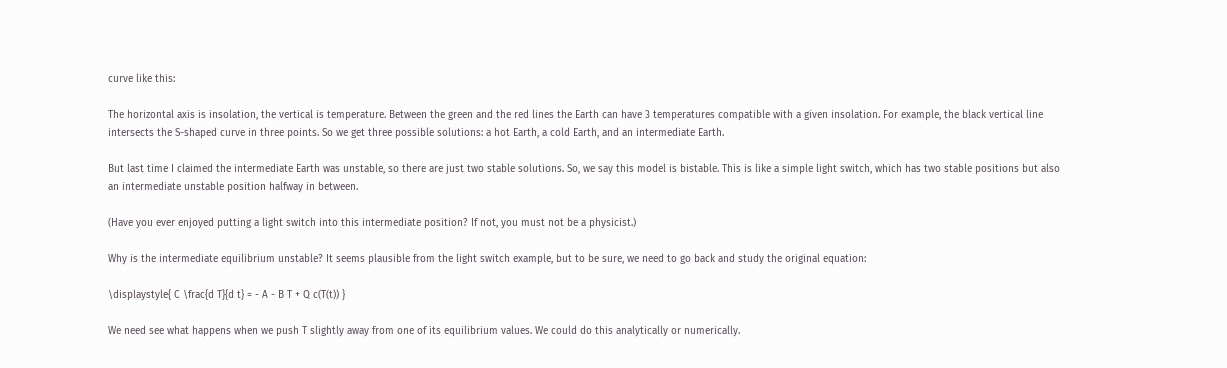curve like this:

The horizontal axis is insolation, the vertical is temperature. Between the green and the red lines the Earth can have 3 temperatures compatible with a given insolation. For example, the black vertical line intersects the S-shaped curve in three points. So we get three possible solutions: a hot Earth, a cold Earth, and an intermediate Earth.

But last time I claimed the intermediate Earth was unstable, so there are just two stable solutions. So, we say this model is bistable. This is like a simple light switch, which has two stable positions but also an intermediate unstable position halfway in between.

(Have you ever enjoyed putting a light switch into this intermediate position? If not, you must not be a physicist.)

Why is the intermediate equilibrium unstable? It seems plausible from the light switch example, but to be sure, we need to go back and study the original equation:

\displaystyle{ C \frac{d T}{d t} = - A - B T + Q c(T(t)) }

We need see what happens when we push T slightly away from one of its equilibrium values. We could do this analytically or numerically.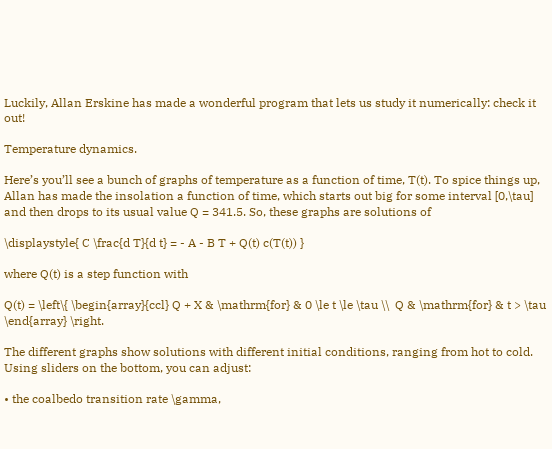Luckily, Allan Erskine has made a wonderful program that lets us study it numerically: check it out!

Temperature dynamics.

Here’s you’ll see a bunch of graphs of temperature as a function of time, T(t). To spice things up, Allan has made the insolation a function of time, which starts out big for some interval [0,\tau] and then drops to its usual value Q = 341.5. So, these graphs are solutions of

\displaystyle{ C \frac{d T}{d t} = - A - B T + Q(t) c(T(t)) }

where Q(t) is a step function with

Q(t) = \left\{ \begin{array}{ccl} Q + X & \mathrm{for} & 0 \le t \le \tau \\  Q & \mathrm{for} & t > \tau  \end{array} \right.

The different graphs show solutions with different initial conditions, ranging from hot to cold. Using sliders on the bottom, you can adjust:

• the coalbedo transition rate \gamma,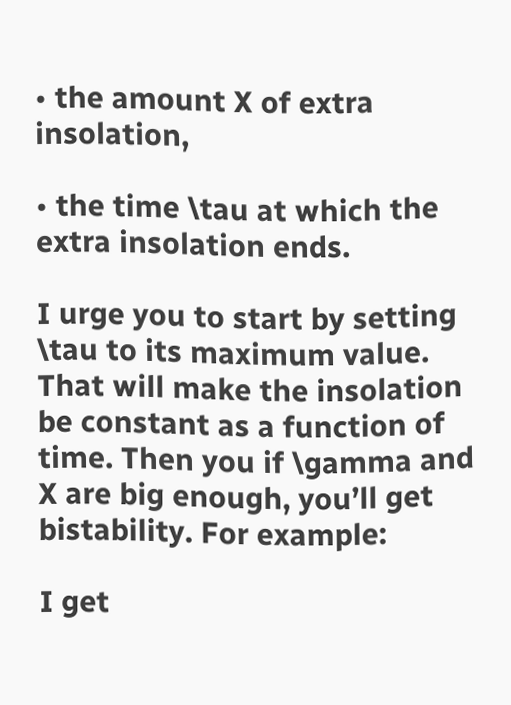• the amount X of extra insolation,

• the time \tau at which the extra insolation ends.

I urge you to start by setting \tau to its maximum value. That will make the insolation be constant as a function of time. Then you if \gamma and X are big enough, you’ll get bistability. For example:

I get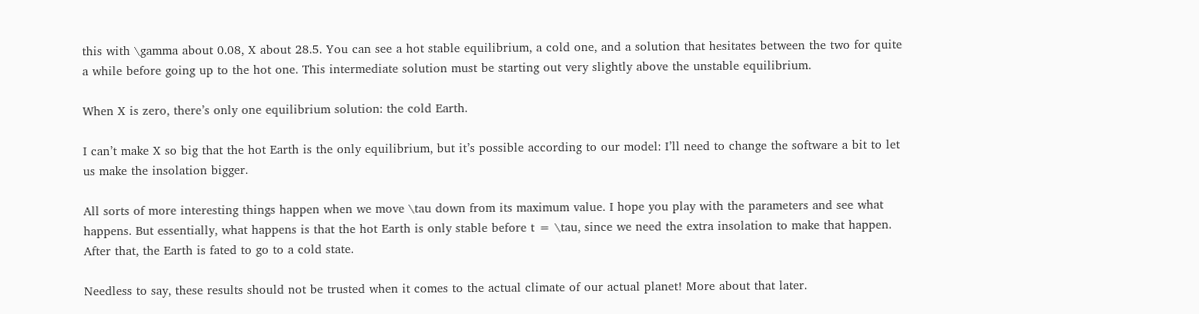this with \gamma about 0.08, X about 28.5. You can see a hot stable equilibrium, a cold one, and a solution that hesitates between the two for quite a while before going up to the hot one. This intermediate solution must be starting out very slightly above the unstable equilibrium.

When X is zero, there’s only one equilibrium solution: the cold Earth.

I can’t make X so big that the hot Earth is the only equilibrium, but it’s possible according to our model: I’ll need to change the software a bit to let us make the insolation bigger.

All sorts of more interesting things happen when we move \tau down from its maximum value. I hope you play with the parameters and see what happens. But essentially, what happens is that the hot Earth is only stable before t = \tau, since we need the extra insolation to make that happen. After that, the Earth is fated to go to a cold state.

Needless to say, these results should not be trusted when it comes to the actual climate of our actual planet! More about that later.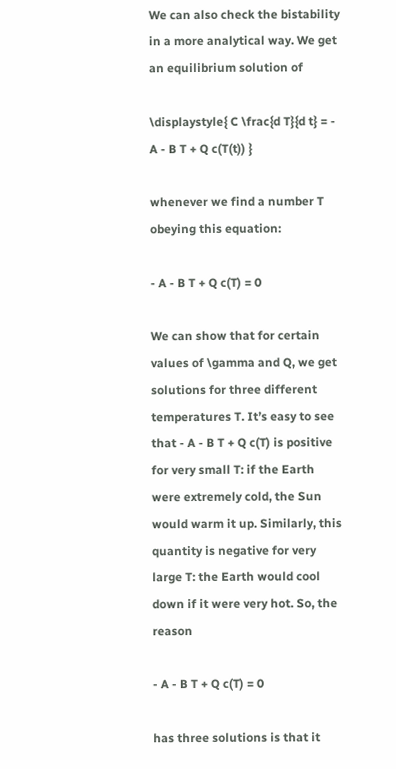We can also check the bistability in a more analytical way. We get an equilibrium solution of

\displaystyle{ C \frac{d T}{d t} = - A - B T + Q c(T(t)) }

whenever we find a number T obeying this equation:

- A - B T + Q c(T) = 0

We can show that for certain values of \gamma and Q, we get solutions for three different temperatures T. It’s easy to see that - A - B T + Q c(T) is positive for very small T: if the Earth were extremely cold, the Sun would warm it up. Similarly, this quantity is negative for very large T: the Earth would cool down if it were very hot. So, the reason

- A - B T + Q c(T) = 0

has three solutions is that it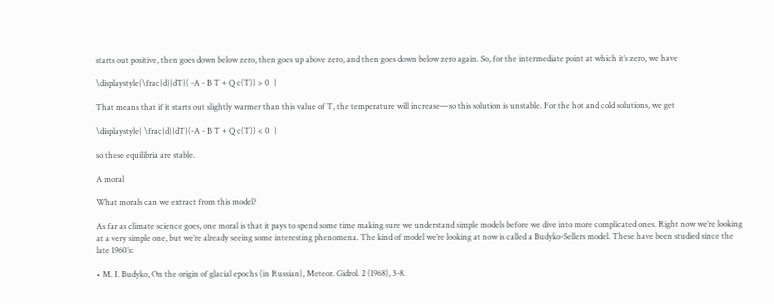starts out positive, then goes down below zero, then goes up above zero, and then goes down below zero again. So, for the intermediate point at which it’s zero, we have

\displaystyle{\frac{d}{dT}( -A - B T + Q c(T)) > 0  }

That means that if it starts out slightly warmer than this value of T, the temperature will increase—so this solution is unstable. For the hot and cold solutions, we get

\displaystyle{ \frac{d}{dT}(-A - B T + Q c(T)) < 0  }

so these equilibria are stable.

A moral

What morals can we extract from this model?

As far as climate science goes, one moral is that it pays to spend some time making sure we understand simple models before we dive into more complicated ones. Right now we’re looking at a very simple one, but we’re already seeing some interesting phenomena. The kind of model we’re looking at now is called a Budyko-Sellers model. These have been studied since the late 1960’s:

• M. I. Budyko, On the origin of glacial epochs (in Russian), Meteor. Gidrol. 2 (1968), 3-8.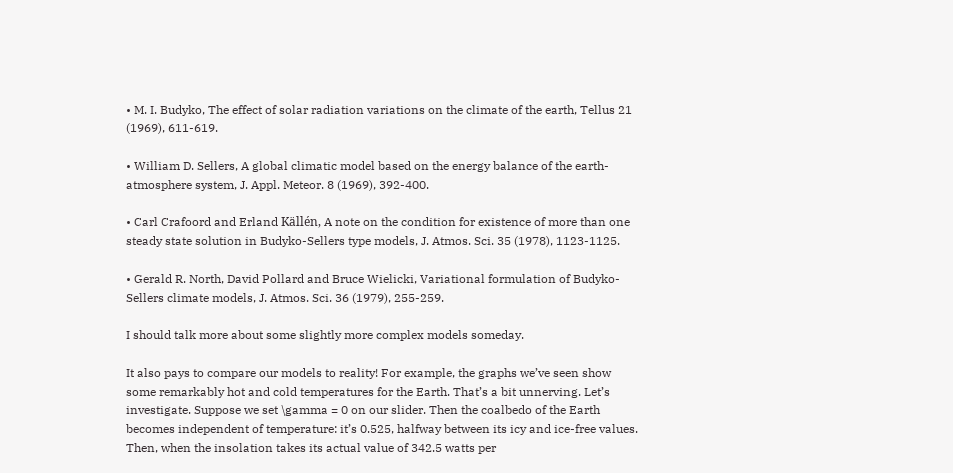• M. I. Budyko, The effect of solar radiation variations on the climate of the earth, Tellus 21 (1969), 611-619.

• William D. Sellers, A global climatic model based on the energy balance of the earth-atmosphere system, J. Appl. Meteor. 8 (1969), 392-400.

• Carl Crafoord and Erland Källén, A note on the condition for existence of more than one steady state solution in Budyko-Sellers type models, J. Atmos. Sci. 35 (1978), 1123-1125.

• Gerald R. North, David Pollard and Bruce Wielicki, Variational formulation of Budyko-Sellers climate models, J. Atmos. Sci. 36 (1979), 255-259.

I should talk more about some slightly more complex models someday.

It also pays to compare our models to reality! For example, the graphs we’ve seen show some remarkably hot and cold temperatures for the Earth. That’s a bit unnerving. Let’s investigate. Suppose we set \gamma = 0 on our slider. Then the coalbedo of the Earth becomes independent of temperature: it’s 0.525, halfway between its icy and ice-free values. Then, when the insolation takes its actual value of 342.5 watts per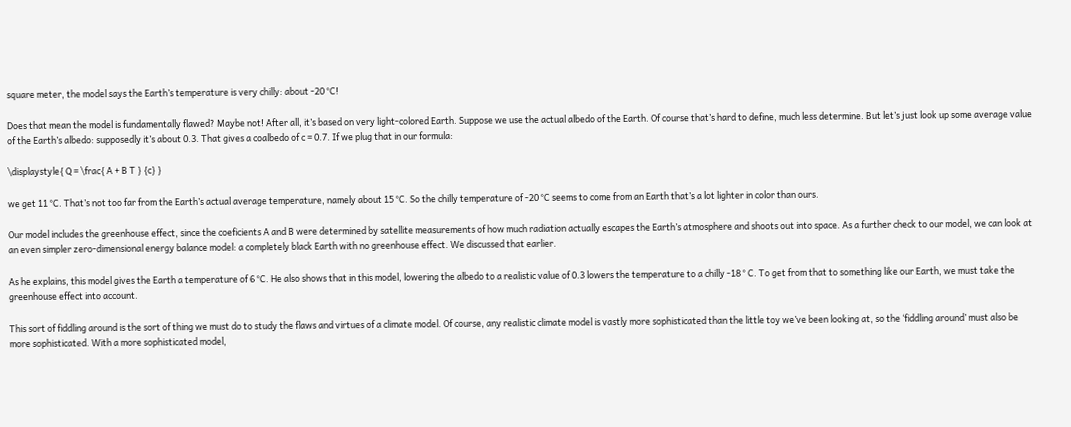square meter, the model says the Earth’s temperature is very chilly: about -20 °C!

Does that mean the model is fundamentally flawed? Maybe not! After all, it’s based on very light-colored Earth. Suppose we use the actual albedo of the Earth. Of course that’s hard to define, much less determine. But let’s just look up some average value of the Earth’s albedo: supposedly it’s about 0.3. That gives a coalbedo of c = 0.7. If we plug that in our formula:

\displaystyle{ Q = \frac{ A + B T } {c} }

we get 11 °C. That’s not too far from the Earth’s actual average temperature, namely about 15 °C. So the chilly temperature of -20 °C seems to come from an Earth that’s a lot lighter in color than ours.

Our model includes the greenhouse effect, since the coeficients A and B were determined by satellite measurements of how much radiation actually escapes the Earth’s atmosphere and shoots out into space. As a further check to our model, we can look at an even simpler zero-dimensional energy balance model: a completely black Earth with no greenhouse effect. We discussed that earlier.

As he explains, this model gives the Earth a temperature of 6 °C. He also shows that in this model, lowering the albedo to a realistic value of 0.3 lowers the temperature to a chilly -18 ° C. To get from that to something like our Earth, we must take the greenhouse effect into account.

This sort of fiddling around is the sort of thing we must do to study the flaws and virtues of a climate model. Of course, any realistic climate model is vastly more sophisticated than the little toy we’ve been looking at, so the ‘fiddling around’ must also be more sophisticated. With a more sophisticated model,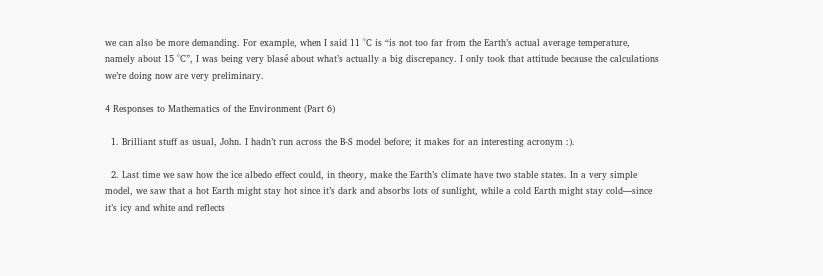we can also be more demanding. For example, when I said 11 °C is “is not too far from the Earth’s actual average temperature, namely about 15 °C”, I was being very blasé about what’s actually a big discrepancy. I only took that attitude because the calculations we’re doing now are very preliminary.

4 Responses to Mathematics of the Environment (Part 6)

  1. Brilliant stuff as usual, John. I hadn’t run across the B-S model before; it makes for an interesting acronym :).

  2. Last time we saw how the ice albedo effect could, in theory, make the Earth’s climate have two stable states. In a very simple model, we saw that a hot Earth might stay hot since it’s dark and absorbs lots of sunlight, while a cold Earth might stay cold—since it’s icy and white and reflects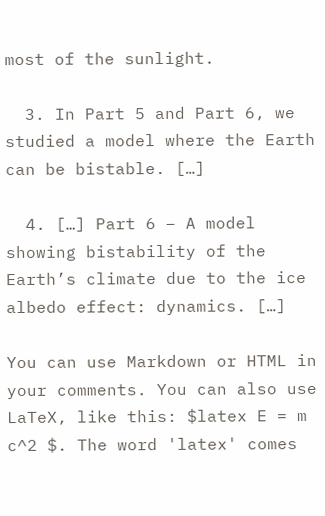most of the sunlight.

  3. In Part 5 and Part 6, we studied a model where the Earth can be bistable. […]

  4. […] Part 6 – A model showing bistability of the Earth’s climate due to the ice albedo effect: dynamics. […]

You can use Markdown or HTML in your comments. You can also use LaTeX, like this: $latex E = m c^2 $. The word 'latex' comes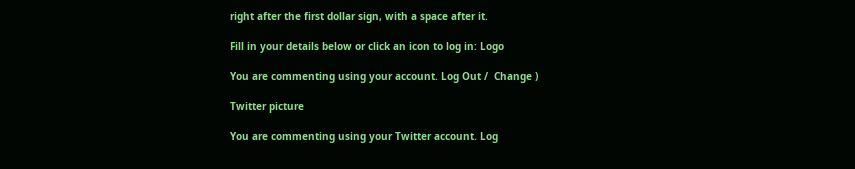right after the first dollar sign, with a space after it.

Fill in your details below or click an icon to log in: Logo

You are commenting using your account. Log Out /  Change )

Twitter picture

You are commenting using your Twitter account. Log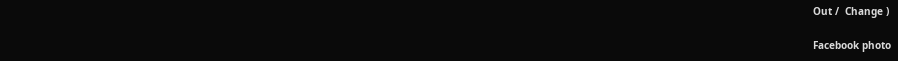Out /  Change )

Facebook photo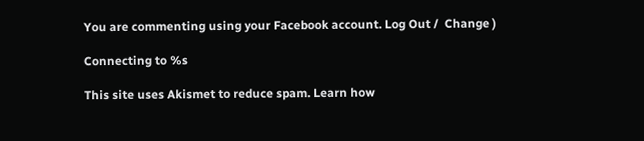You are commenting using your Facebook account. Log Out /  Change )

Connecting to %s

This site uses Akismet to reduce spam. Learn how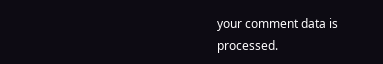your comment data is processed.